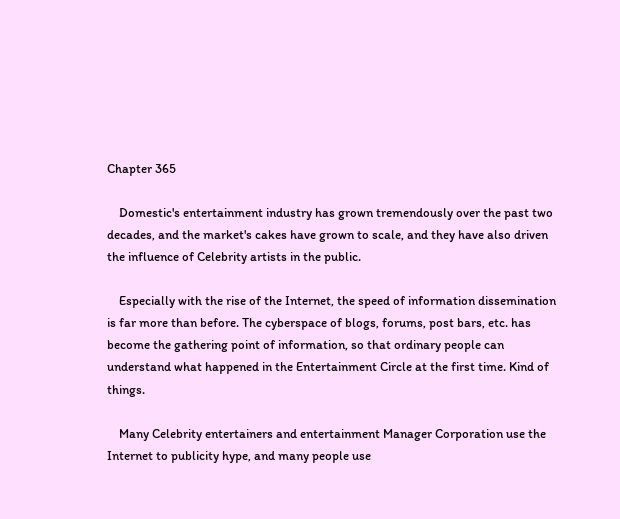Chapter 365

    Domestic's entertainment industry has grown tremendously over the past two decades, and the market's cakes have grown to scale, and they have also driven the influence of Celebrity artists in the public.

    Especially with the rise of the Internet, the speed of information dissemination is far more than before. The cyberspace of blogs, forums, post bars, etc. has become the gathering point of information, so that ordinary people can understand what happened in the Entertainment Circle at the first time. Kind of things.

    Many Celebrity entertainers and entertainment Manager Corporation use the Internet to publicity hype, and many people use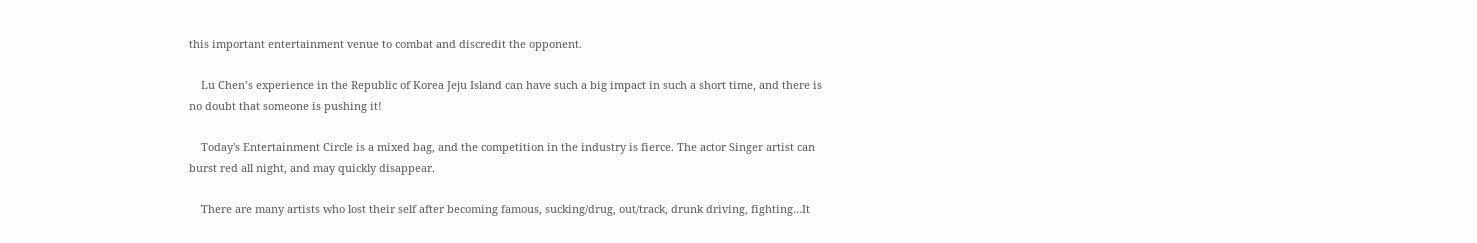this important entertainment venue to combat and discredit the opponent.

    Lu Chen’s experience in the Republic of Korea Jeju Island can have such a big impact in such a short time, and there is no doubt that someone is pushing it!

    Today's Entertainment Circle is a mixed bag, and the competition in the industry is fierce. The actor Singer artist can burst red all night, and may quickly disappear.

    There are many artists who lost their self after becoming famous, sucking/drug, out/track, drunk driving, fighting…It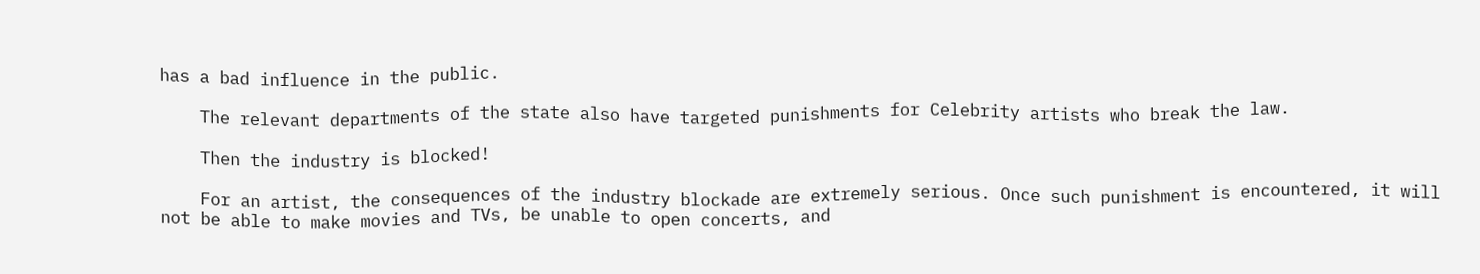has a bad influence in the public.

    The relevant departments of the state also have targeted punishments for Celebrity artists who break the law.

    Then the industry is blocked!

    For an artist, the consequences of the industry blockade are extremely serious. Once such punishment is encountered, it will not be able to make movies and TVs, be unable to open concerts, and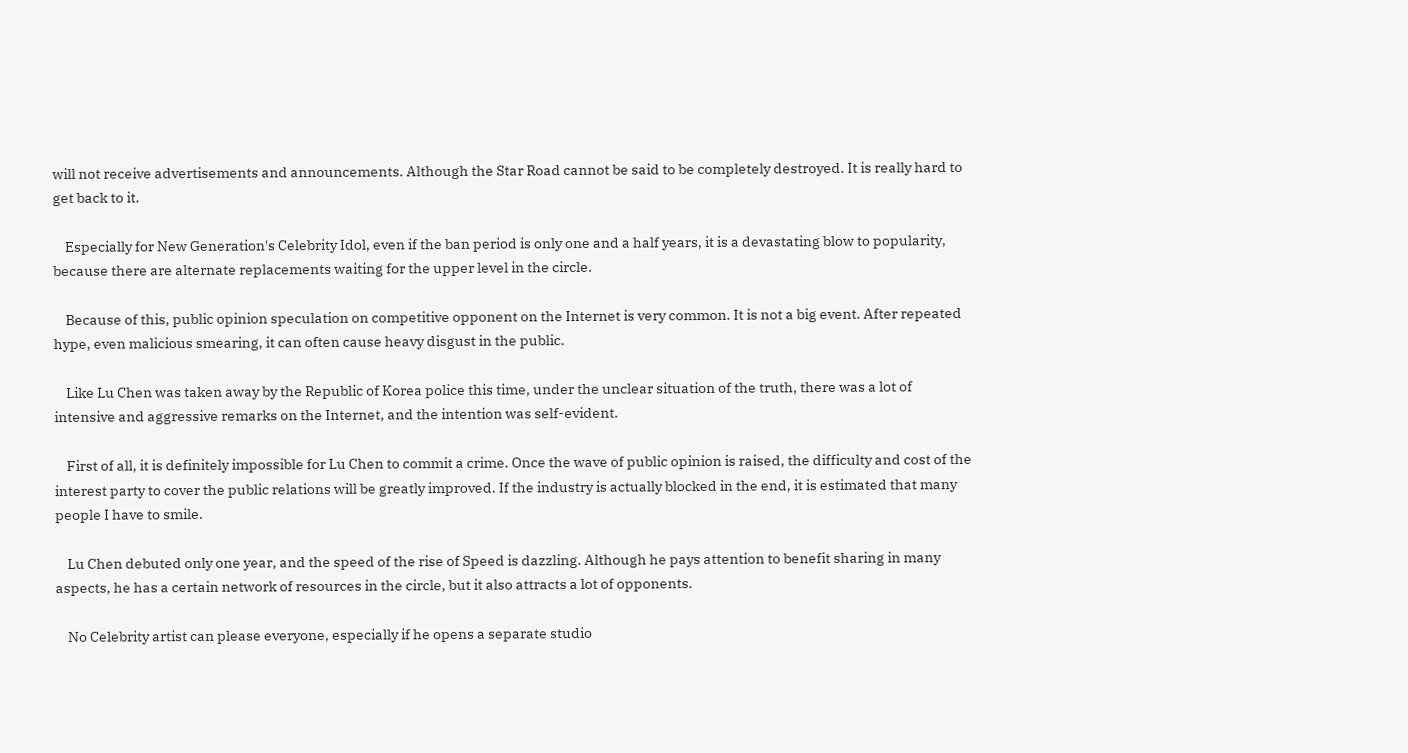will not receive advertisements and announcements. Although the Star Road cannot be said to be completely destroyed. It is really hard to get back to it.

    Especially for New Generation's Celebrity Idol, even if the ban period is only one and a half years, it is a devastating blow to popularity, because there are alternate replacements waiting for the upper level in the circle.

    Because of this, public opinion speculation on competitive opponent on the Internet is very common. It is not a big event. After repeated hype, even malicious smearing, it can often cause heavy disgust in the public.

    Like Lu Chen was taken away by the Republic of Korea police this time, under the unclear situation of the truth, there was a lot of intensive and aggressive remarks on the Internet, and the intention was self-evident.

    First of all, it is definitely impossible for Lu Chen to commit a crime. Once the wave of public opinion is raised, the difficulty and cost of the interest party to cover the public relations will be greatly improved. If the industry is actually blocked in the end, it is estimated that many people I have to smile.

    Lu Chen debuted only one year, and the speed of the rise of Speed is dazzling. Although he pays attention to benefit sharing in many aspects, he has a certain network of resources in the circle, but it also attracts a lot of opponents.

    No Celebrity artist can please everyone, especially if he opens a separate studio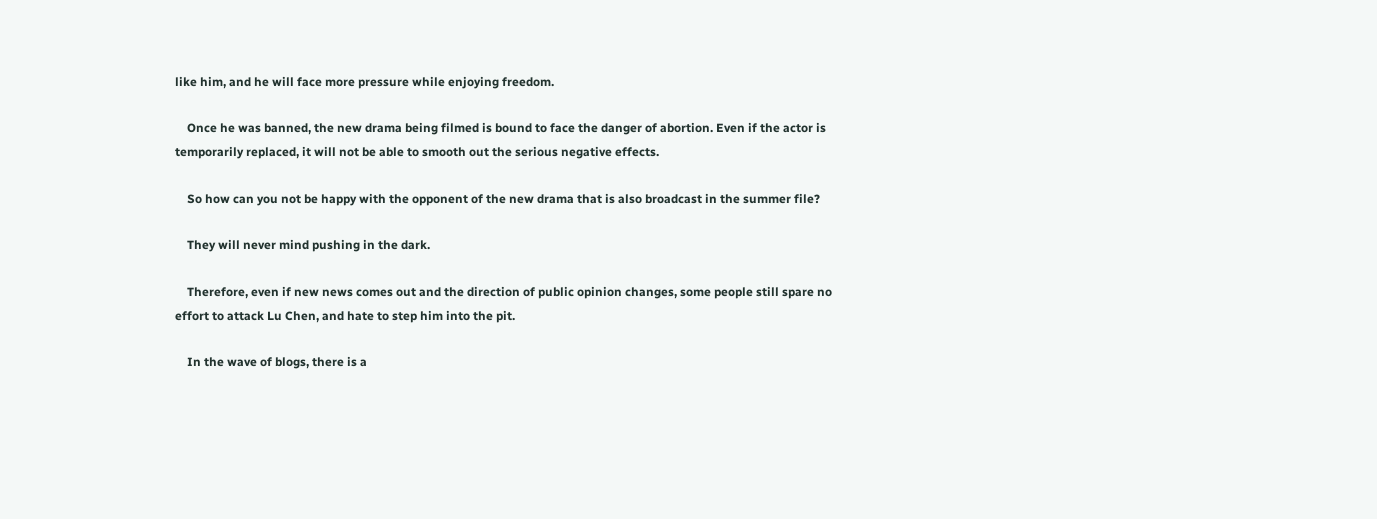like him, and he will face more pressure while enjoying freedom.

    Once he was banned, the new drama being filmed is bound to face the danger of abortion. Even if the actor is temporarily replaced, it will not be able to smooth out the serious negative effects.

    So how can you not be happy with the opponent of the new drama that is also broadcast in the summer file?

    They will never mind pushing in the dark.

    Therefore, even if new news comes out and the direction of public opinion changes, some people still spare no effort to attack Lu Chen, and hate to step him into the pit.

    In the wave of blogs, there is a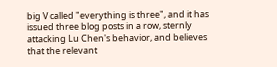big V called "everything is three", and it has issued three blog posts in a row, sternly attacking Lu Chen's behavior, and believes that the relevant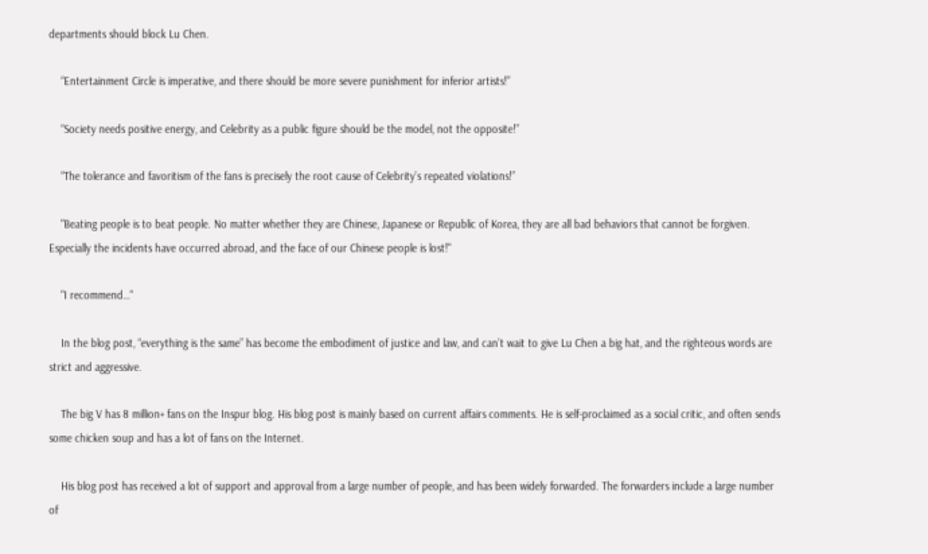departments should block Lu Chen.

    “Entertainment Circle is imperative, and there should be more severe punishment for inferior artists!”

    “Society needs positive energy, and Celebrity as a public figure should be the model, not the opposite!”

    “The tolerance and favoritism of the fans is precisely the root cause of Celebrity’s repeated violations!”

    "Beating people is to beat people. No matter whether they are Chinese, Japanese or Republic of Korea, they are all bad behaviors that cannot be forgiven. Especially the incidents have occurred abroad, and the face of our Chinese people is lost!"

    "I recommend…"

    In the blog post, “everything is the same” has become the embodiment of justice and law, and can’t wait to give Lu Chen a big hat, and the righteous words are strict and aggressive.

    The big V has 8 million+ fans on the Inspur blog. His blog post is mainly based on current affairs comments. He is self-proclaimed as a social critic, and often sends some chicken soup and has a lot of fans on the Internet.

    His blog post has received a lot of support and approval from a large number of people, and has been widely forwarded. The forwarders include a large number of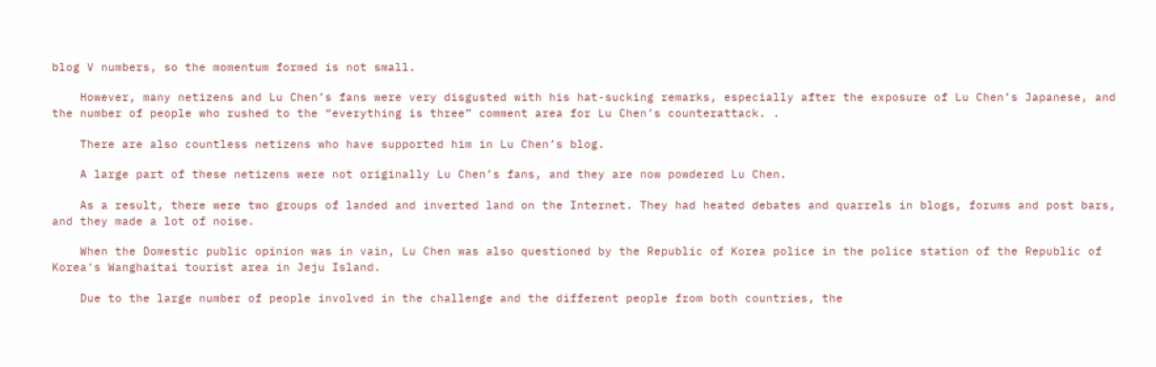blog V numbers, so the momentum formed is not small.

    However, many netizens and Lu Chen’s fans were very disgusted with his hat-sucking remarks, especially after the exposure of Lu Chen’s Japanese, and the number of people who rushed to the “everything is three” comment area for Lu Chen’s counterattack. .

    There are also countless netizens who have supported him in Lu Chen’s blog.

    A large part of these netizens were not originally Lu Chen’s fans, and they are now powdered Lu Chen.

    As a result, there were two groups of landed and inverted land on the Internet. They had heated debates and quarrels in blogs, forums and post bars, and they made a lot of noise.

    When the Domestic public opinion was in vain, Lu Chen was also questioned by the Republic of Korea police in the police station of the Republic of Korea's Wanghaitai tourist area in Jeju Island.

    Due to the large number of people involved in the challenge and the different people from both countries, the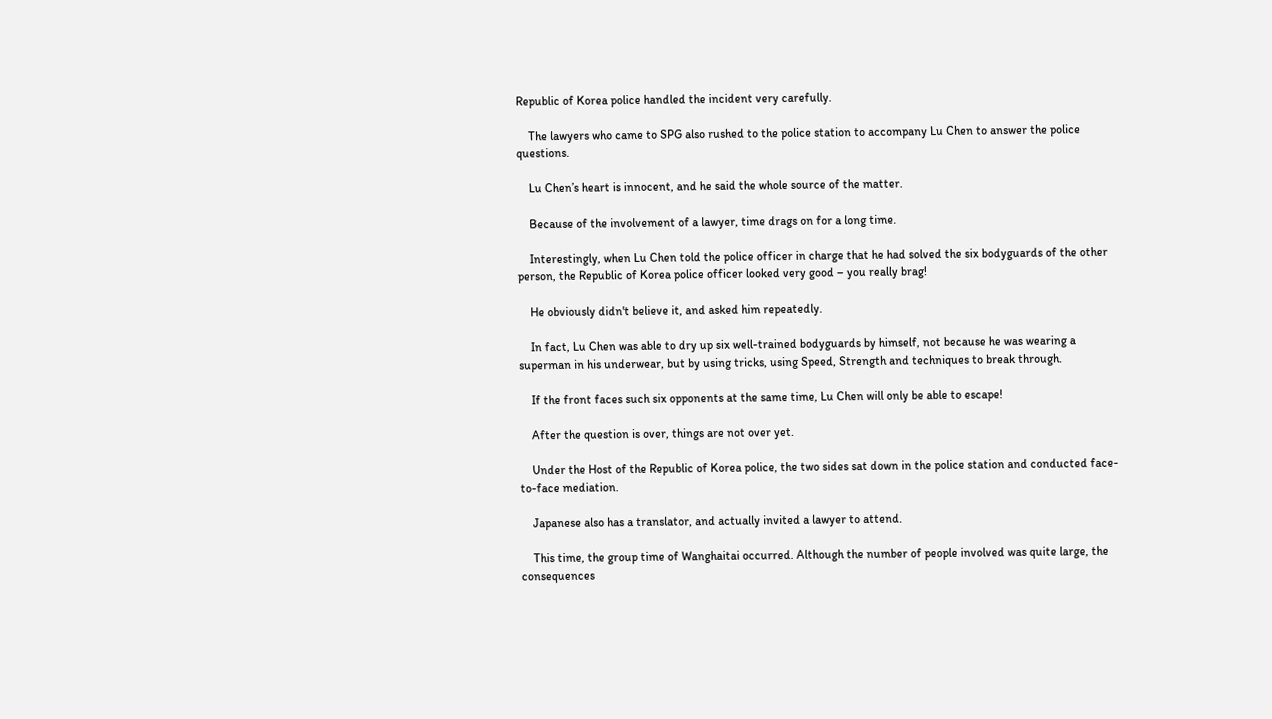Republic of Korea police handled the incident very carefully.

    The lawyers who came to SPG also rushed to the police station to accompany Lu Chen to answer the police questions.

    Lu Chen’s heart is innocent, and he said the whole source of the matter.

    Because of the involvement of a lawyer, time drags on for a long time.

    Interestingly, when Lu Chen told the police officer in charge that he had solved the six bodyguards of the other person, the Republic of Korea police officer looked very good – you really brag!

    He obviously didn't believe it, and asked him repeatedly.

    In fact, Lu Chen was able to dry up six well-trained bodyguards by himself, not because he was wearing a superman in his underwear, but by using tricks, using Speed, Strength and techniques to break through.

    If the front faces such six opponents at the same time, Lu Chen will only be able to escape!

    After the question is over, things are not over yet.

    Under the Host of the Republic of Korea police, the two sides sat down in the police station and conducted face-to-face mediation.

    Japanese also has a translator, and actually invited a lawyer to attend.

    This time, the group time of Wanghaitai occurred. Although the number of people involved was quite large, the consequences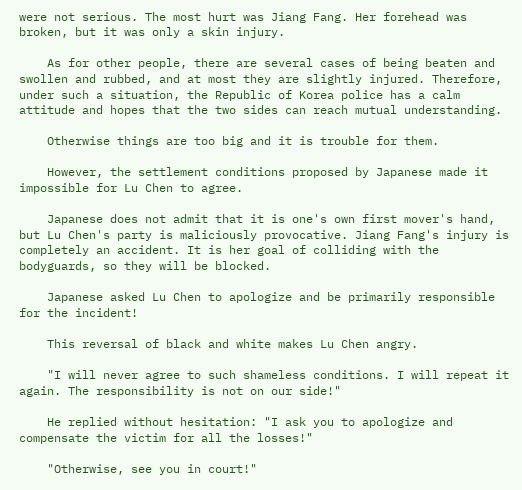were not serious. The most hurt was Jiang Fang. Her forehead was broken, but it was only a skin injury.

    As for other people, there are several cases of being beaten and swollen and rubbed, and at most they are slightly injured. Therefore, under such a situation, the Republic of Korea police has a calm attitude and hopes that the two sides can reach mutual understanding.

    Otherwise things are too big and it is trouble for them.

    However, the settlement conditions proposed by Japanese made it impossible for Lu Chen to agree.

    Japanese does not admit that it is one's own first mover's hand, but Lu Chen's party is maliciously provocative. Jiang Fang's injury is completely an accident. It is her goal of colliding with the bodyguards, so they will be blocked.

    Japanese asked Lu Chen to apologize and be primarily responsible for the incident!

    This reversal of black and white makes Lu Chen angry.

    "I will never agree to such shameless conditions. I will repeat it again. The responsibility is not on our side!"

    He replied without hesitation: "I ask you to apologize and compensate the victim for all the losses!"

    "Otherwise, see you in court!"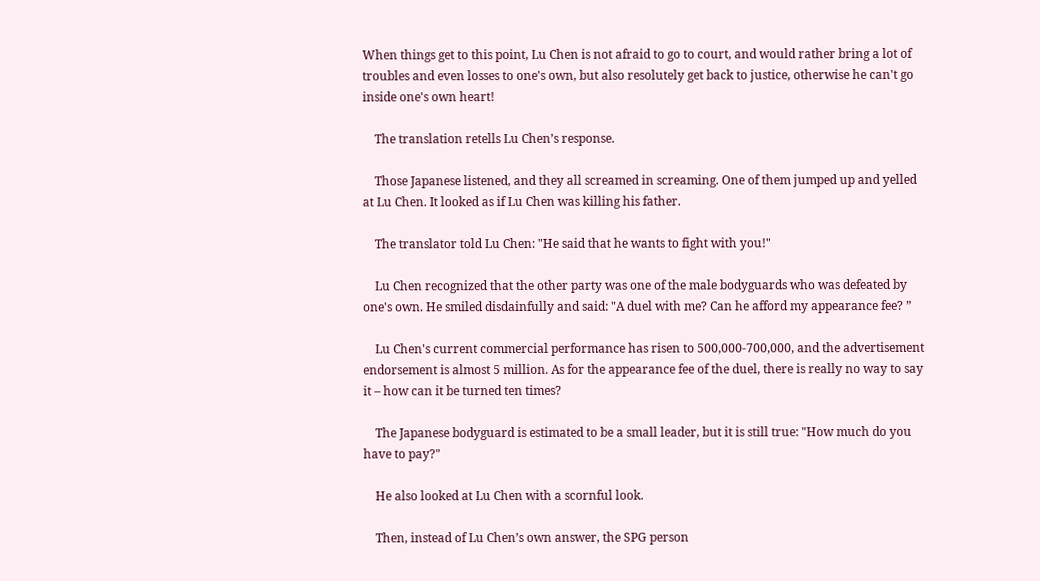When things get to this point, Lu Chen is not afraid to go to court, and would rather bring a lot of troubles and even losses to one's own, but also resolutely get back to justice, otherwise he can't go inside one's own heart!

    The translation retells Lu Chen’s response.

    Those Japanese listened, and they all screamed in screaming. One of them jumped up and yelled at Lu Chen. It looked as if Lu Chen was killing his father.

    The translator told Lu Chen: "He said that he wants to fight with you!"

    Lu Chen recognized that the other party was one of the male bodyguards who was defeated by one's own. He smiled disdainfully and said: "A duel with me? Can he afford my appearance fee? ”

    Lu Chen's current commercial performance has risen to 500,000-700,000, and the advertisement endorsement is almost 5 million. As for the appearance fee of the duel, there is really no way to say it – how can it be turned ten times?

    The Japanese bodyguard is estimated to be a small leader, but it is still true: "How much do you have to pay?"

    He also looked at Lu Chen with a scornful look.

    Then, instead of Lu Chen’s own answer, the SPG person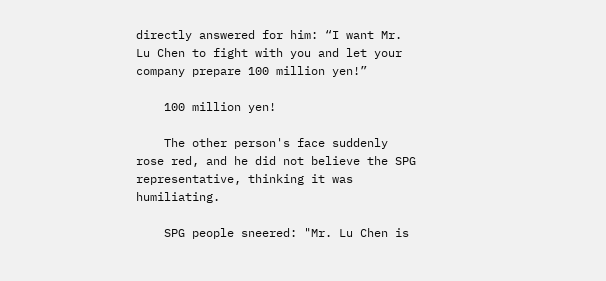directly answered for him: “I want Mr. Lu Chen to fight with you and let your company prepare 100 million yen!”

    100 million yen!

    The other person's face suddenly rose red, and he did not believe the SPG representative, thinking it was humiliating.

    SPG people sneered: "Mr. Lu Chen is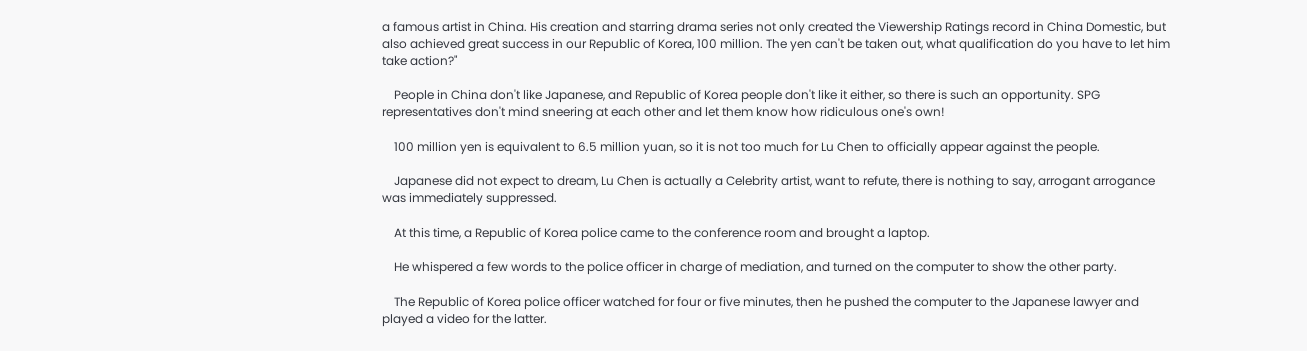a famous artist in China. His creation and starring drama series not only created the Viewership Ratings record in China Domestic, but also achieved great success in our Republic of Korea, 100 million. The yen can't be taken out, what qualification do you have to let him take action?"

    People in China don't like Japanese, and Republic of Korea people don't like it either, so there is such an opportunity. SPG representatives don't mind sneering at each other and let them know how ridiculous one's own!

    100 million yen is equivalent to 6.5 million yuan, so it is not too much for Lu Chen to officially appear against the people.

    Japanese did not expect to dream, Lu Chen is actually a Celebrity artist, want to refute, there is nothing to say, arrogant arrogance was immediately suppressed.

    At this time, a Republic of Korea police came to the conference room and brought a laptop.

    He whispered a few words to the police officer in charge of mediation, and turned on the computer to show the other party.

    The Republic of Korea police officer watched for four or five minutes, then he pushed the computer to the Japanese lawyer and played a video for the latter.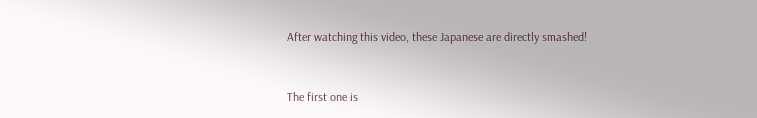After watching this video, these Japanese are directly smashed!


The first one is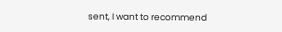sent, I want to recommend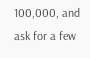100,000, and ask for a few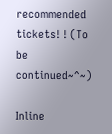recommended tickets! ! (To be continued~^~)

Inline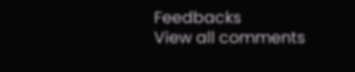Feedbacks
View all comments